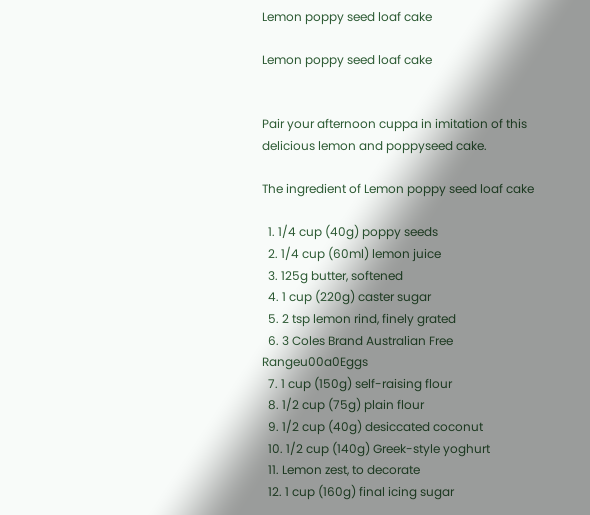Lemon poppy seed loaf cake

Lemon poppy seed loaf cake


Pair your afternoon cuppa in imitation of this delicious lemon and poppyseed cake.

The ingredient of Lemon poppy seed loaf cake

  1. 1/4 cup (40g) poppy seeds
  2. 1/4 cup (60ml) lemon juice
  3. 125g butter, softened
  4. 1 cup (220g) caster sugar
  5. 2 tsp lemon rind, finely grated
  6. 3 Coles Brand Australian Free Rangeu00a0Eggs
  7. 1 cup (150g) self-raising flour
  8. 1/2 cup (75g) plain flour
  9. 1/2 cup (40g) desiccated coconut
  10. 1/2 cup (140g) Greek-style yoghurt
  11. Lemon zest, to decorate
  12. 1 cup (160g) final icing sugar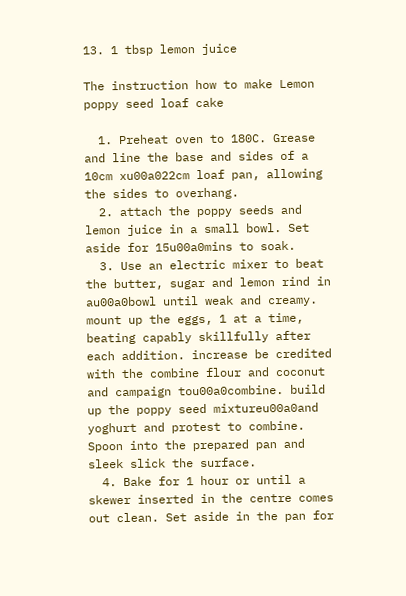13. 1 tbsp lemon juice

The instruction how to make Lemon poppy seed loaf cake

  1. Preheat oven to 180C. Grease and line the base and sides of a 10cm xu00a022cm loaf pan, allowing the sides to overhang.
  2. attach the poppy seeds and lemon juice in a small bowl. Set aside for 15u00a0mins to soak.
  3. Use an electric mixer to beat the butter, sugar and lemon rind in au00a0bowl until weak and creamy. mount up the eggs, 1 at a time, beating capably skillfully after each addition. increase be credited with the combine flour and coconut and campaign tou00a0combine. build up the poppy seed mixtureu00a0and yoghurt and protest to combine. Spoon into the prepared pan and sleek slick the surface.
  4. Bake for 1 hour or until a skewer inserted in the centre comes out clean. Set aside in the pan for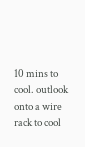10 mins to cool. outlook onto a wire rack to cool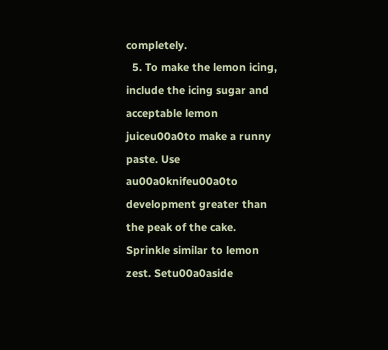completely.
  5. To make the lemon icing, include the icing sugar and acceptable lemon juiceu00a0to make a runny paste. Use au00a0knifeu00a0to development greater than the peak of the cake. Sprinkle similar to lemon zest. Setu00a0aside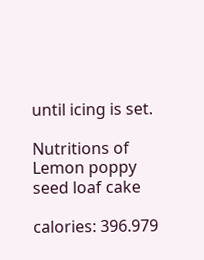until icing is set.

Nutritions of Lemon poppy seed loaf cake

calories: 396.979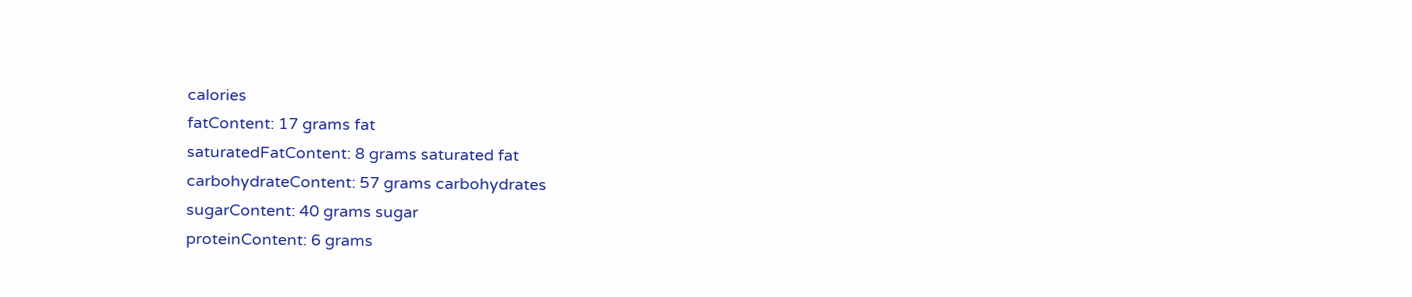calories
fatContent: 17 grams fat
saturatedFatContent: 8 grams saturated fat
carbohydrateContent: 57 grams carbohydrates
sugarContent: 40 grams sugar
proteinContent: 6 grams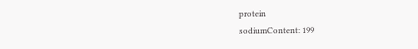protein
sodiumContent: 199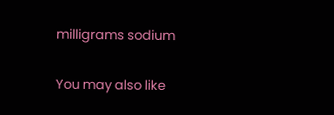milligrams sodium

You may also like